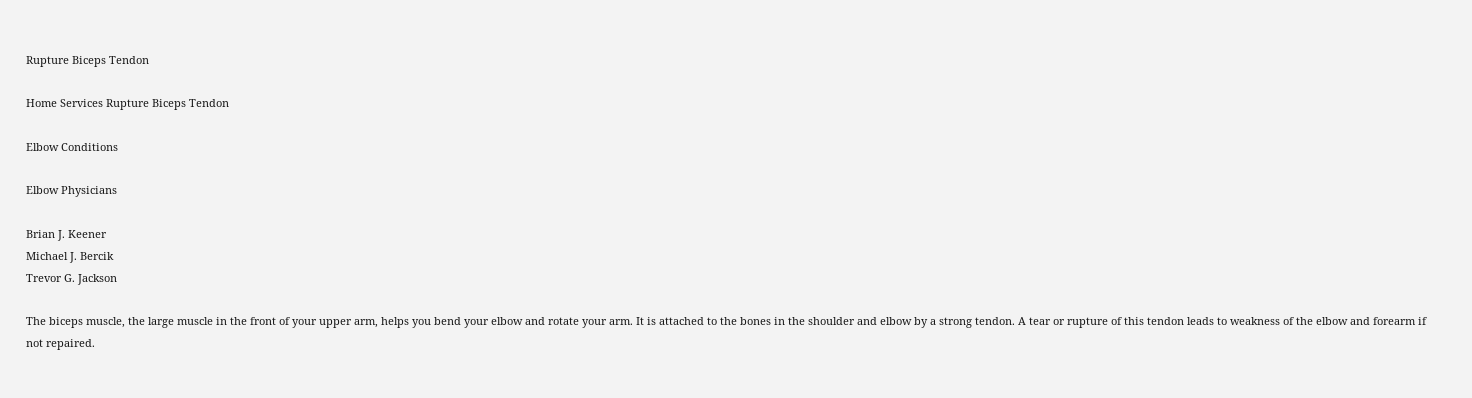Rupture Biceps Tendon

Home Services Rupture Biceps Tendon

Elbow Conditions

Elbow Physicians

Brian J. Keener
Michael J. Bercik
Trevor G. Jackson

The biceps muscle, the large muscle in the front of your upper arm, helps you bend your elbow and rotate your arm. It is attached to the bones in the shoulder and elbow by a strong tendon. A tear or rupture of this tendon leads to weakness of the elbow and forearm if not repaired.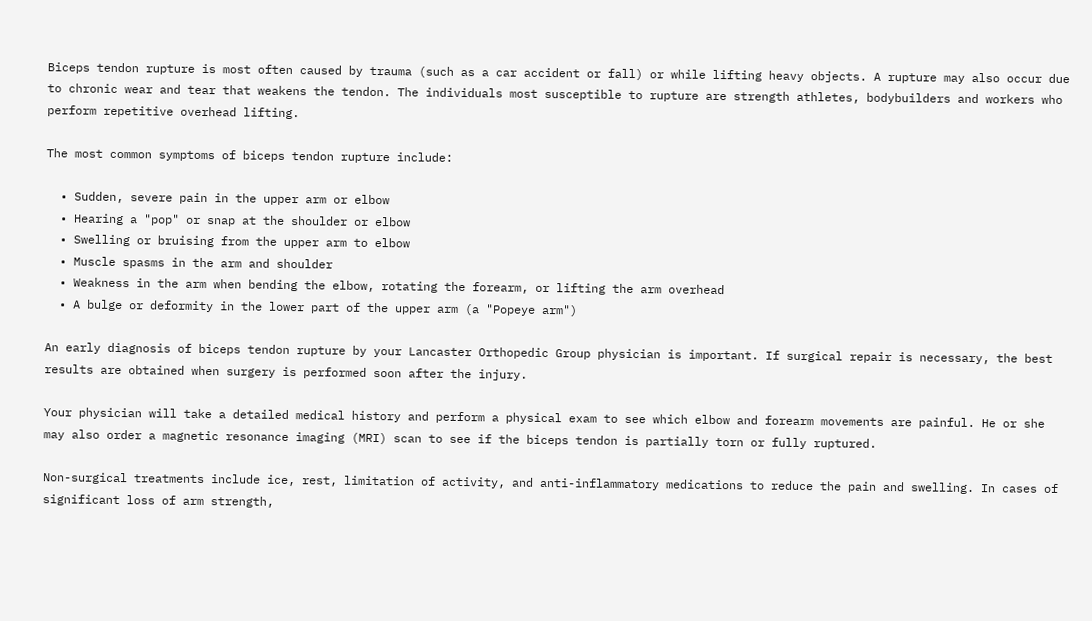Biceps tendon rupture is most often caused by trauma (such as a car accident or fall) or while lifting heavy objects. A rupture may also occur due to chronic wear and tear that weakens the tendon. The individuals most susceptible to rupture are strength athletes, bodybuilders and workers who perform repetitive overhead lifting.

The most common symptoms of biceps tendon rupture include:

  • Sudden, severe pain in the upper arm or elbow
  • Hearing a "pop" or snap at the shoulder or elbow
  • Swelling or bruising from the upper arm to elbow
  • Muscle spasms in the arm and shoulder
  • Weakness in the arm when bending the elbow, rotating the forearm, or lifting the arm overhead
  • A bulge or deformity in the lower part of the upper arm (a "Popeye arm")

An early diagnosis of biceps tendon rupture by your Lancaster Orthopedic Group physician is important. If surgical repair is necessary, the best results are obtained when surgery is performed soon after the injury.

Your physician will take a detailed medical history and perform a physical exam to see which elbow and forearm movements are painful. He or she may also order a magnetic resonance imaging (MRI) scan to see if the biceps tendon is partially torn or fully ruptured.

Non-surgical treatments include ice, rest, limitation of activity, and anti-inflammatory medications to reduce the pain and swelling. In cases of significant loss of arm strength,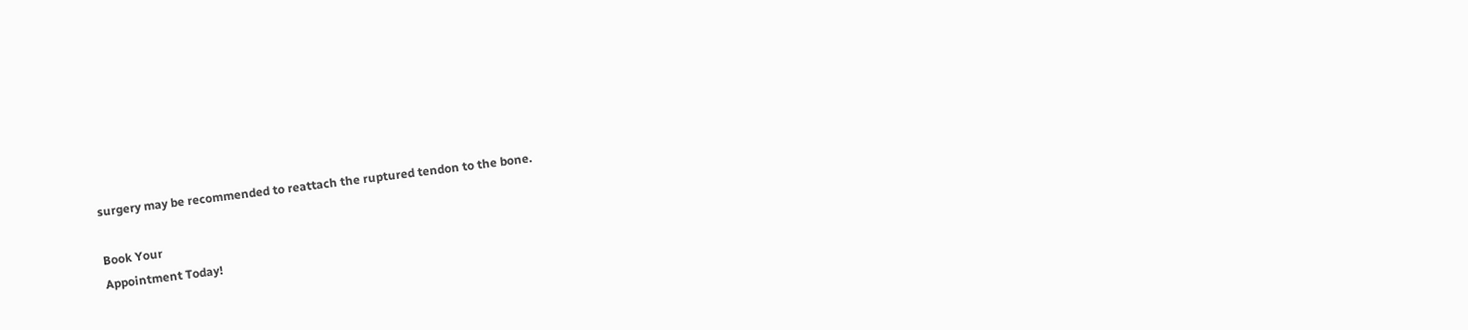surgery may be recommended to reattach the ruptured tendon to the bone.

Book Your
Appointment Today!